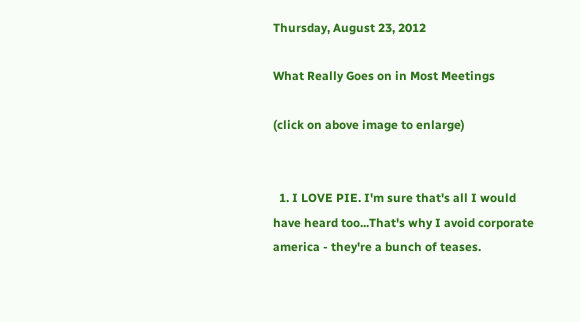Thursday, August 23, 2012

What Really Goes on in Most Meetings

(click on above image to enlarge)


  1. I LOVE PIE. I'm sure that's all I would have heard too...That's why I avoid corporate america - they're a bunch of teases.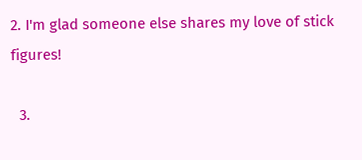2. I'm glad someone else shares my love of stick figures!

  3.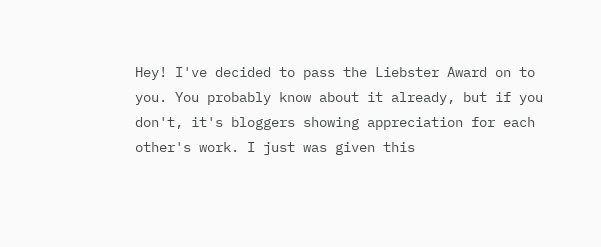Hey! I've decided to pass the Liebster Award on to you. You probably know about it already, but if you don't, it's bloggers showing appreciation for each other's work. I just was given this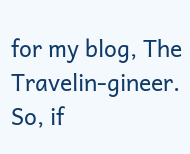for my blog, The Travelin-gineer. So, if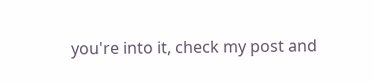you're into it, check my post and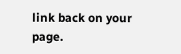link back on your page.